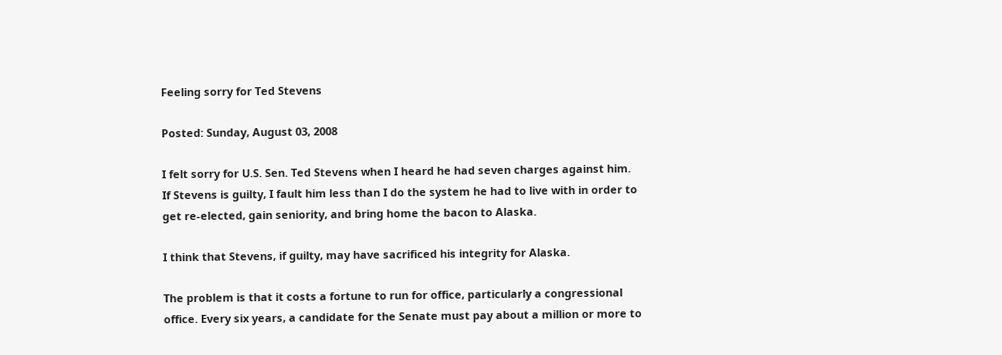Feeling sorry for Ted Stevens

Posted: Sunday, August 03, 2008

I felt sorry for U.S. Sen. Ted Stevens when I heard he had seven charges against him. If Stevens is guilty, I fault him less than I do the system he had to live with in order to get re-elected, gain seniority, and bring home the bacon to Alaska.

I think that Stevens, if guilty, may have sacrificed his integrity for Alaska.

The problem is that it costs a fortune to run for office, particularly a congressional office. Every six years, a candidate for the Senate must pay about a million or more to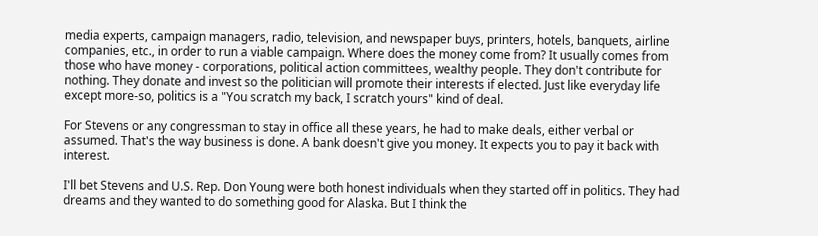media experts, campaign managers, radio, television, and newspaper buys, printers, hotels, banquets, airline companies, etc., in order to run a viable campaign. Where does the money come from? It usually comes from those who have money - corporations, political action committees, wealthy people. They don't contribute for nothing. They donate and invest so the politician will promote their interests if elected. Just like everyday life except more-so, politics is a "You scratch my back, I scratch yours" kind of deal.

For Stevens or any congressman to stay in office all these years, he had to make deals, either verbal or assumed. That's the way business is done. A bank doesn't give you money. It expects you to pay it back with interest.

I'll bet Stevens and U.S. Rep. Don Young were both honest individuals when they started off in politics. They had dreams and they wanted to do something good for Alaska. But I think the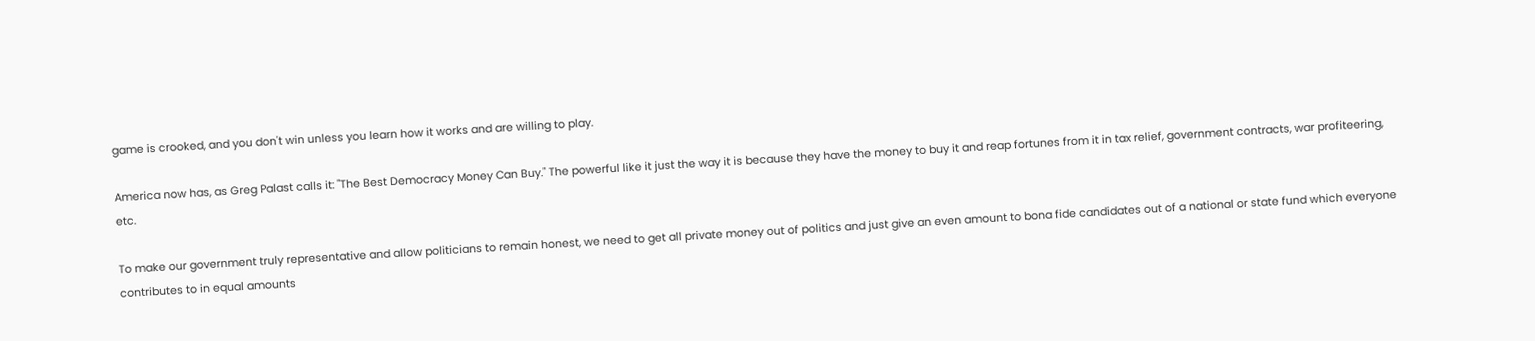game is crooked, and you don't win unless you learn how it works and are willing to play.

America now has, as Greg Palast calls it: "The Best Democracy Money Can Buy." The powerful like it just the way it is because they have the money to buy it and reap fortunes from it in tax relief, government contracts, war profiteering, etc.

To make our government truly representative and allow politicians to remain honest, we need to get all private money out of politics and just give an even amount to bona fide candidates out of a national or state fund which everyone contributes to in equal amounts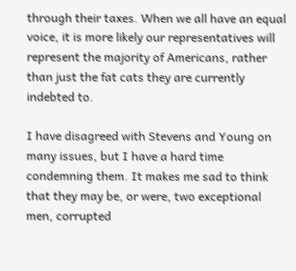through their taxes. When we all have an equal voice, it is more likely our representatives will represent the majority of Americans, rather than just the fat cats they are currently indebted to.

I have disagreed with Stevens and Young on many issues, but I have a hard time condemning them. It makes me sad to think that they may be, or were, two exceptional men, corrupted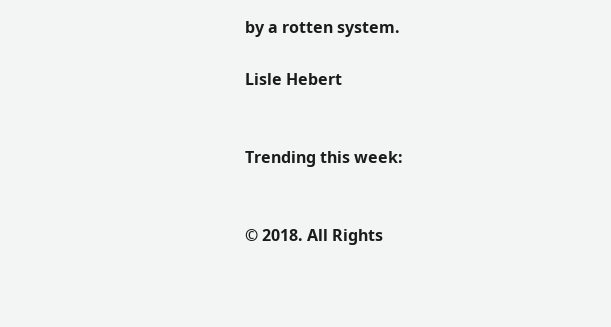by a rotten system.

Lisle Hebert


Trending this week:


© 2018. All Rights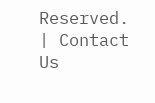Reserved.  | Contact Us